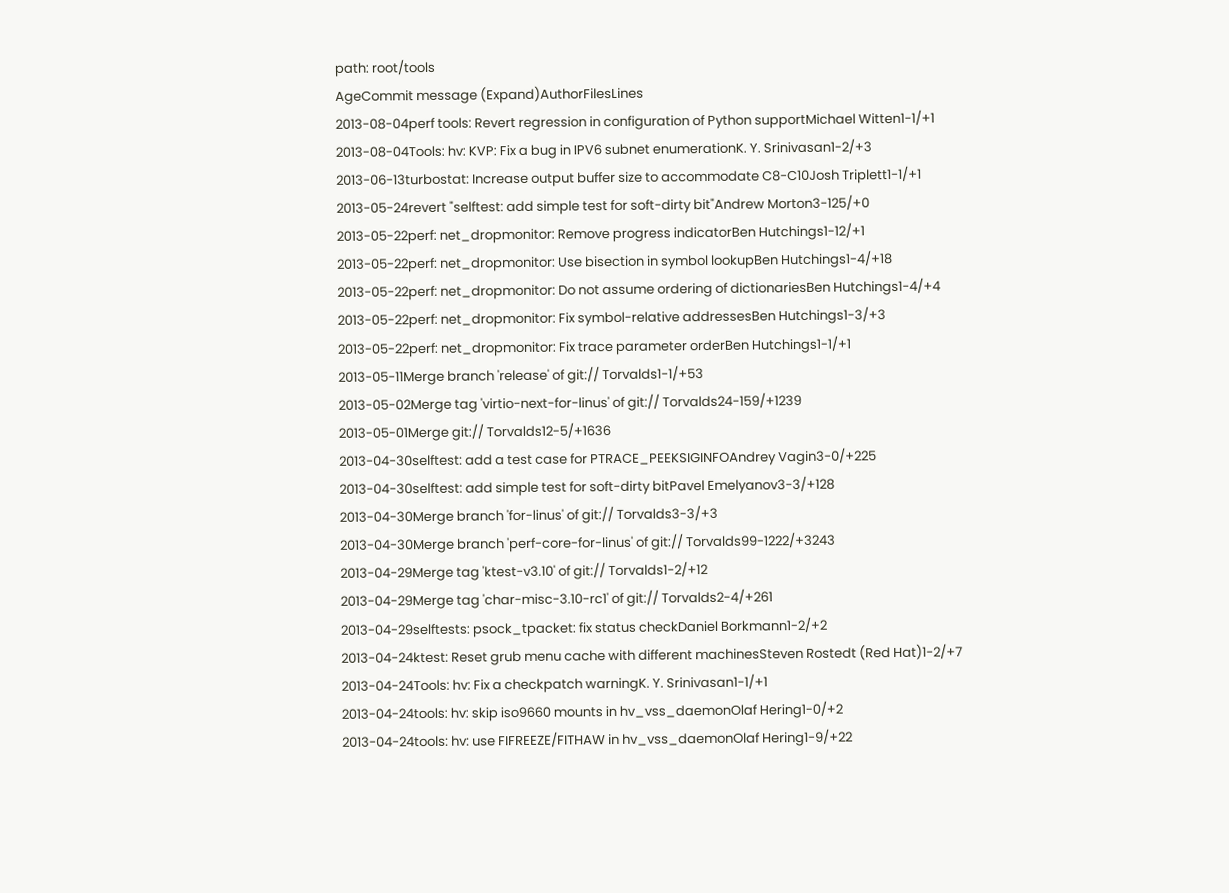path: root/tools
AgeCommit message (Expand)AuthorFilesLines
2013-08-04perf tools: Revert regression in configuration of Python supportMichael Witten1-1/+1
2013-08-04Tools: hv: KVP: Fix a bug in IPV6 subnet enumerationK. Y. Srinivasan1-2/+3
2013-06-13turbostat: Increase output buffer size to accommodate C8-C10Josh Triplett1-1/+1
2013-05-24revert "selftest: add simple test for soft-dirty bit"Andrew Morton3-125/+0
2013-05-22perf: net_dropmonitor: Remove progress indicatorBen Hutchings1-12/+1
2013-05-22perf: net_dropmonitor: Use bisection in symbol lookupBen Hutchings1-4/+18
2013-05-22perf: net_dropmonitor: Do not assume ordering of dictionariesBen Hutchings1-4/+4
2013-05-22perf: net_dropmonitor: Fix symbol-relative addressesBen Hutchings1-3/+3
2013-05-22perf: net_dropmonitor: Fix trace parameter orderBen Hutchings1-1/+1
2013-05-11Merge branch 'release' of git:// Torvalds1-1/+53
2013-05-02Merge tag 'virtio-next-for-linus' of git:// Torvalds24-159/+1239
2013-05-01Merge git:// Torvalds12-5/+1636
2013-04-30selftest: add a test case for PTRACE_PEEKSIGINFOAndrey Vagin3-0/+225
2013-04-30selftest: add simple test for soft-dirty bitPavel Emelyanov3-3/+128
2013-04-30Merge branch 'for-linus' of git:// Torvalds3-3/+3
2013-04-30Merge branch 'perf-core-for-linus' of git:// Torvalds99-1222/+3243
2013-04-29Merge tag 'ktest-v3.10' of git:// Torvalds1-2/+12
2013-04-29Merge tag 'char-misc-3.10-rc1' of git:// Torvalds2-4/+261
2013-04-29selftests: psock_tpacket: fix status checkDaniel Borkmann1-2/+2
2013-04-24ktest: Reset grub menu cache with different machinesSteven Rostedt (Red Hat)1-2/+7
2013-04-24Tools: hv: Fix a checkpatch warningK. Y. Srinivasan1-1/+1
2013-04-24tools: hv: skip iso9660 mounts in hv_vss_daemonOlaf Hering1-0/+2
2013-04-24tools: hv: use FIFREEZE/FITHAW in hv_vss_daemonOlaf Hering1-9/+22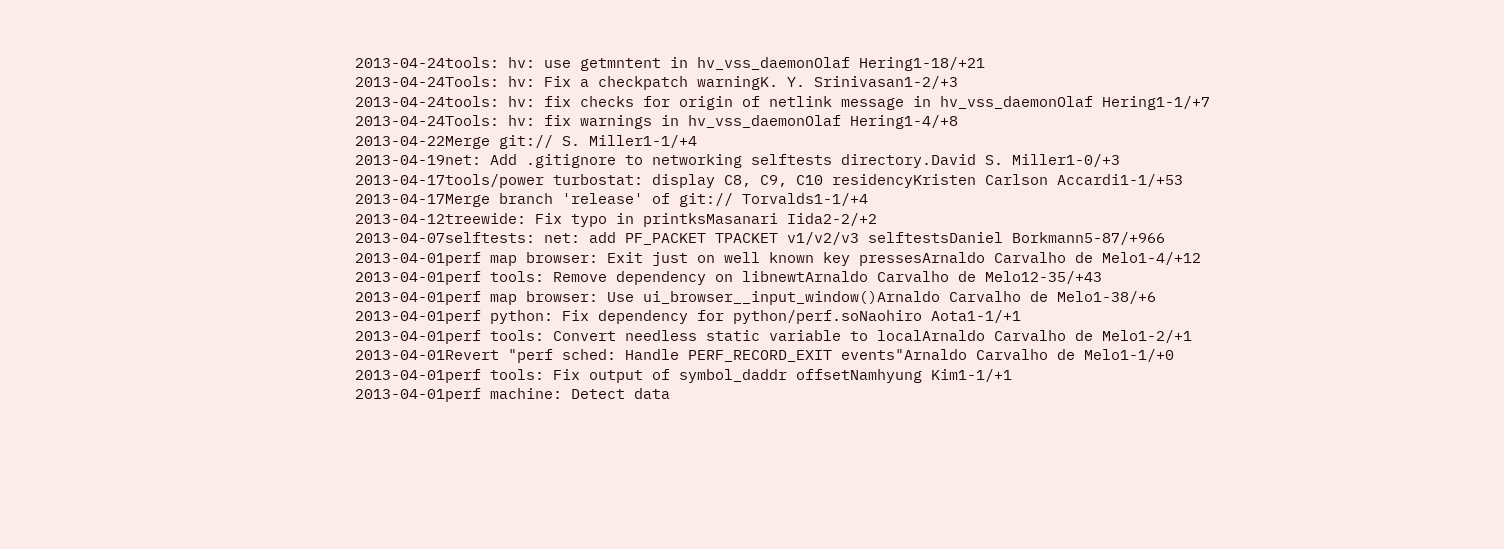2013-04-24tools: hv: use getmntent in hv_vss_daemonOlaf Hering1-18/+21
2013-04-24Tools: hv: Fix a checkpatch warningK. Y. Srinivasan1-2/+3
2013-04-24tools: hv: fix checks for origin of netlink message in hv_vss_daemonOlaf Hering1-1/+7
2013-04-24Tools: hv: fix warnings in hv_vss_daemonOlaf Hering1-4/+8
2013-04-22Merge git:// S. Miller1-1/+4
2013-04-19net: Add .gitignore to networking selftests directory.David S. Miller1-0/+3
2013-04-17tools/power turbostat: display C8, C9, C10 residencyKristen Carlson Accardi1-1/+53
2013-04-17Merge branch 'release' of git:// Torvalds1-1/+4
2013-04-12treewide: Fix typo in printksMasanari Iida2-2/+2
2013-04-07selftests: net: add PF_PACKET TPACKET v1/v2/v3 selftestsDaniel Borkmann5-87/+966
2013-04-01perf map browser: Exit just on well known key pressesArnaldo Carvalho de Melo1-4/+12
2013-04-01perf tools: Remove dependency on libnewtArnaldo Carvalho de Melo12-35/+43
2013-04-01perf map browser: Use ui_browser__input_window()Arnaldo Carvalho de Melo1-38/+6
2013-04-01perf python: Fix dependency for python/perf.soNaohiro Aota1-1/+1
2013-04-01perf tools: Convert needless static variable to localArnaldo Carvalho de Melo1-2/+1
2013-04-01Revert "perf sched: Handle PERF_RECORD_EXIT events"Arnaldo Carvalho de Melo1-1/+0
2013-04-01perf tools: Fix output of symbol_daddr offsetNamhyung Kim1-1/+1
2013-04-01perf machine: Detect data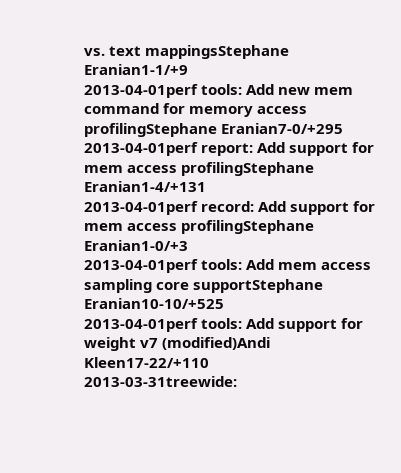vs. text mappingsStephane Eranian1-1/+9
2013-04-01perf tools: Add new mem command for memory access profilingStephane Eranian7-0/+295
2013-04-01perf report: Add support for mem access profilingStephane Eranian1-4/+131
2013-04-01perf record: Add support for mem access profilingStephane Eranian1-0/+3
2013-04-01perf tools: Add mem access sampling core supportStephane Eranian10-10/+525
2013-04-01perf tools: Add support for weight v7 (modified)Andi Kleen17-22/+110
2013-03-31treewide: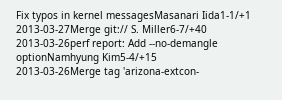Fix typos in kernel messagesMasanari Iida1-1/+1
2013-03-27Merge git:// S. Miller6-7/+40
2013-03-26perf report: Add --no-demangle optionNamhyung Kim5-4/+15
2013-03-26Merge tag 'arizona-extcon-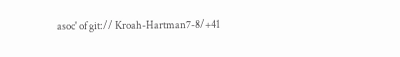asoc' of git:// Kroah-Hartman7-8/+41